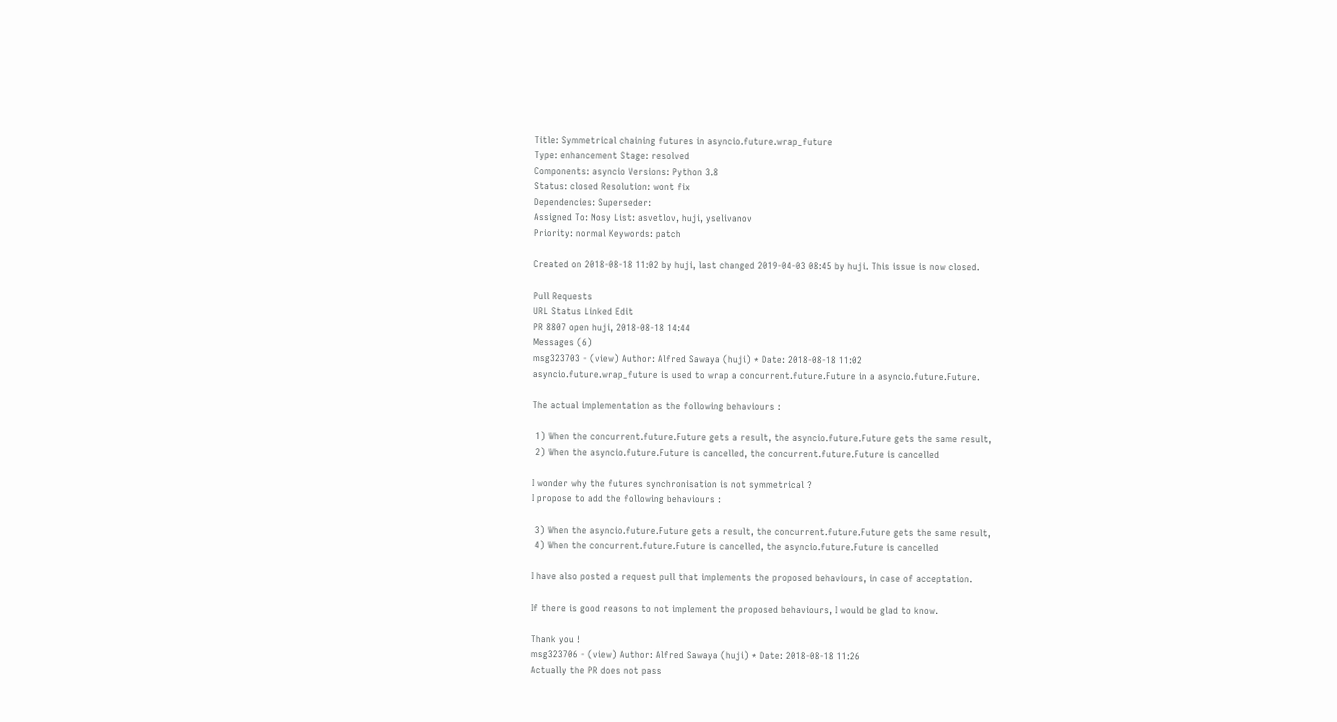Title: Symmetrical chaining futures in asyncio.future.wrap_future
Type: enhancement Stage: resolved
Components: asyncio Versions: Python 3.8
Status: closed Resolution: wont fix
Dependencies: Superseder:
Assigned To: Nosy List: asvetlov, huji, yselivanov
Priority: normal Keywords: patch

Created on 2018-08-18 11:02 by huji, last changed 2019-04-03 08:45 by huji. This issue is now closed.

Pull Requests
URL Status Linked Edit
PR 8807 open huji, 2018-08-18 14:44
Messages (6)
msg323703 - (view) Author: Alfred Sawaya (huji) * Date: 2018-08-18 11:02
asyncio.future.wrap_future is used to wrap a concurrent.future.Future in a asyncio.future.Future.

The actual implementation as the following behaviours :

 1) When the concurrent.future.Future gets a result, the asyncio.future.Future gets the same result,
 2) When the asyncio.future.Future is cancelled, the concurrent.future.Future is cancelled

I wonder why the futures synchronisation is not symmetrical ?
I propose to add the following behaviours :

 3) When the asyncio.future.Future gets a result, the concurrent.future.Future gets the same result,
 4) When the concurrent.future.Future is cancelled, the asyncio.future.Future is cancelled

I have also posted a request pull that implements the proposed behaviours, in case of acceptation.

If there is good reasons to not implement the proposed behaviours, I would be glad to know.

Thank you !
msg323706 - (view) Author: Alfred Sawaya (huji) * Date: 2018-08-18 11:26
Actually the PR does not pass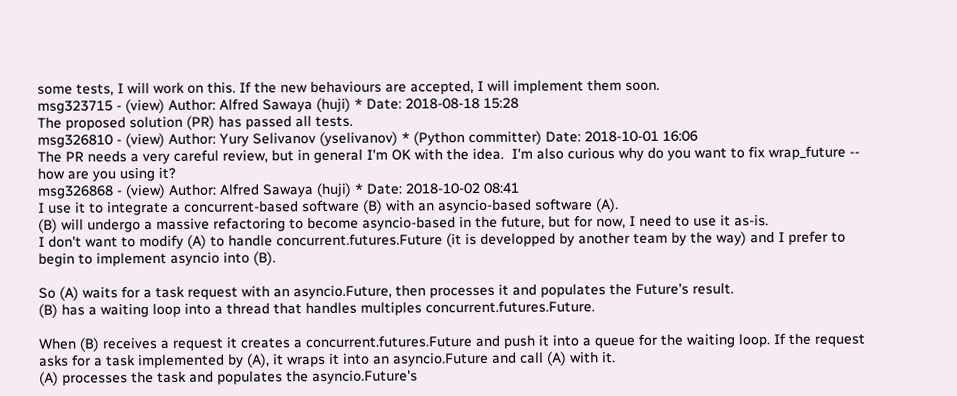some tests, I will work on this. If the new behaviours are accepted, I will implement them soon.
msg323715 - (view) Author: Alfred Sawaya (huji) * Date: 2018-08-18 15:28
The proposed solution (PR) has passed all tests.
msg326810 - (view) Author: Yury Selivanov (yselivanov) * (Python committer) Date: 2018-10-01 16:06
The PR needs a very careful review, but in general I'm OK with the idea.  I'm also curious why do you want to fix wrap_future -- how are you using it?
msg326868 - (view) Author: Alfred Sawaya (huji) * Date: 2018-10-02 08:41
I use it to integrate a concurrent-based software (B) with an asyncio-based software (A).
(B) will undergo a massive refactoring to become asyncio-based in the future, but for now, I need to use it as-is.
I don't want to modify (A) to handle concurrent.futures.Future (it is developped by another team by the way) and I prefer to begin to implement asyncio into (B).

So (A) waits for a task request with an asyncio.Future, then processes it and populates the Future's result.
(B) has a waiting loop into a thread that handles multiples concurrent.futures.Future.

When (B) receives a request it creates a concurrent.futures.Future and push it into a queue for the waiting loop. If the request asks for a task implemented by (A), it wraps it into an asyncio.Future and call (A) with it.
(A) processes the task and populates the asyncio.Future's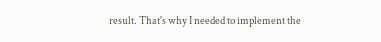result. That's why I needed to implement the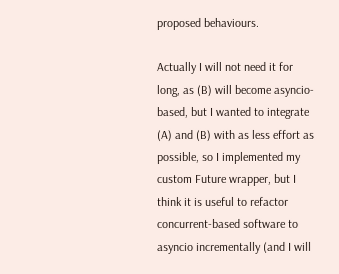proposed behaviours.

Actually I will not need it for long, as (B) will become asyncio-based, but I wanted to integrate (A) and (B) with as less effort as possible, so I implemented my custom Future wrapper, but I think it is useful to refactor concurrent-based software to asyncio incrementally (and I will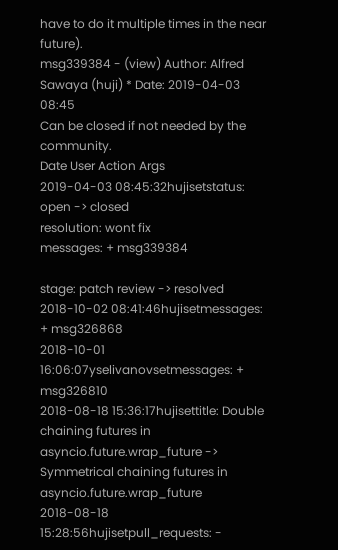have to do it multiple times in the near future).
msg339384 - (view) Author: Alfred Sawaya (huji) * Date: 2019-04-03 08:45
Can be closed if not needed by the community.
Date User Action Args
2019-04-03 08:45:32hujisetstatus: open -> closed
resolution: wont fix
messages: + msg339384

stage: patch review -> resolved
2018-10-02 08:41:46hujisetmessages: + msg326868
2018-10-01 16:06:07yselivanovsetmessages: + msg326810
2018-08-18 15:36:17hujisettitle: Double chaining futures in asyncio.future.wrap_future -> Symmetrical chaining futures in asyncio.future.wrap_future
2018-08-18 15:28:56hujisetpull_requests: -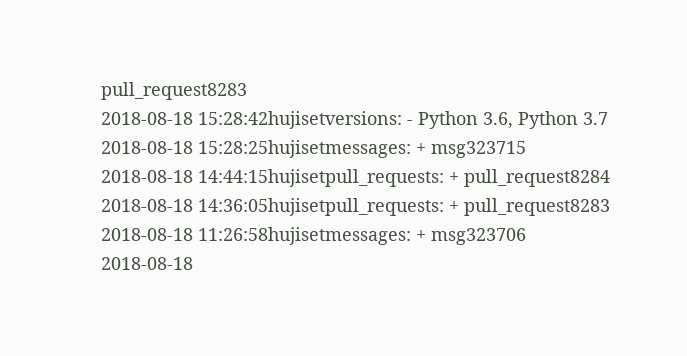pull_request8283
2018-08-18 15:28:42hujisetversions: - Python 3.6, Python 3.7
2018-08-18 15:28:25hujisetmessages: + msg323715
2018-08-18 14:44:15hujisetpull_requests: + pull_request8284
2018-08-18 14:36:05hujisetpull_requests: + pull_request8283
2018-08-18 11:26:58hujisetmessages: + msg323706
2018-08-18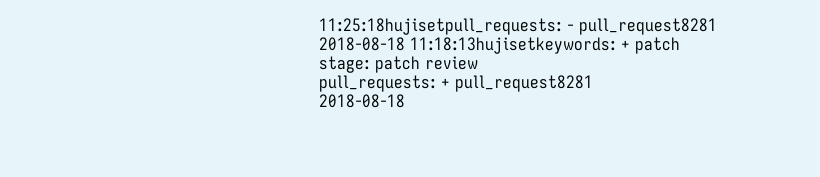11:25:18hujisetpull_requests: - pull_request8281
2018-08-18 11:18:13hujisetkeywords: + patch
stage: patch review
pull_requests: + pull_request8281
2018-08-18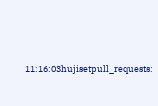11:16:03hujisetpull_requests: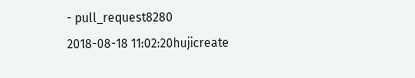- pull_request8280
2018-08-18 11:02:20hujicreate